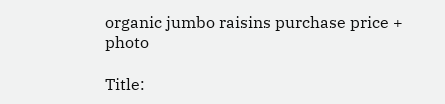organic jumbo raisins purchase price + photo

Title: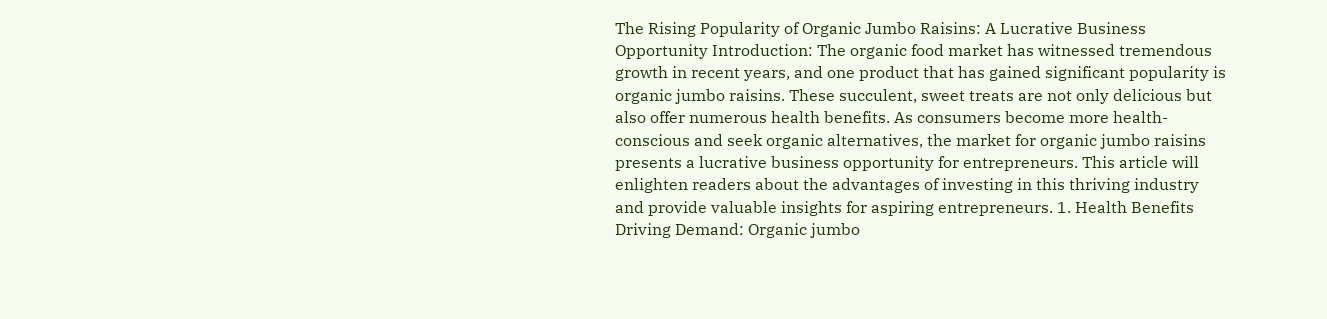The Rising Popularity of Organic Jumbo Raisins: A Lucrative Business Opportunity Introduction: The organic food market has witnessed tremendous growth in recent years, and one product that has gained significant popularity is organic jumbo raisins. These succulent, sweet treats are not only delicious but also offer numerous health benefits. As consumers become more health-conscious and seek organic alternatives, the market for organic jumbo raisins presents a lucrative business opportunity for entrepreneurs. This article will enlighten readers about the advantages of investing in this thriving industry and provide valuable insights for aspiring entrepreneurs. 1. Health Benefits Driving Demand: Organic jumbo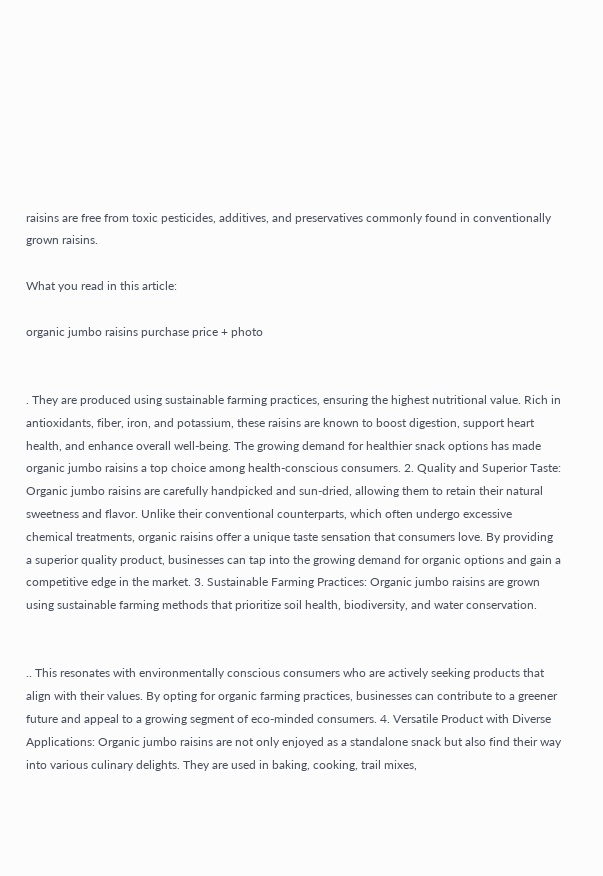raisins are free from toxic pesticides, additives, and preservatives commonly found in conventionally grown raisins.

What you read in this article:

organic jumbo raisins purchase price + photo


. They are produced using sustainable farming practices, ensuring the highest nutritional value. Rich in antioxidants, fiber, iron, and potassium, these raisins are known to boost digestion, support heart health, and enhance overall well-being. The growing demand for healthier snack options has made organic jumbo raisins a top choice among health-conscious consumers. 2. Quality and Superior Taste: Organic jumbo raisins are carefully handpicked and sun-dried, allowing them to retain their natural sweetness and flavor. Unlike their conventional counterparts, which often undergo excessive chemical treatments, organic raisins offer a unique taste sensation that consumers love. By providing a superior quality product, businesses can tap into the growing demand for organic options and gain a competitive edge in the market. 3. Sustainable Farming Practices: Organic jumbo raisins are grown using sustainable farming methods that prioritize soil health, biodiversity, and water conservation.


.. This resonates with environmentally conscious consumers who are actively seeking products that align with their values. By opting for organic farming practices, businesses can contribute to a greener future and appeal to a growing segment of eco-minded consumers. 4. Versatile Product with Diverse Applications: Organic jumbo raisins are not only enjoyed as a standalone snack but also find their way into various culinary delights. They are used in baking, cooking, trail mixes,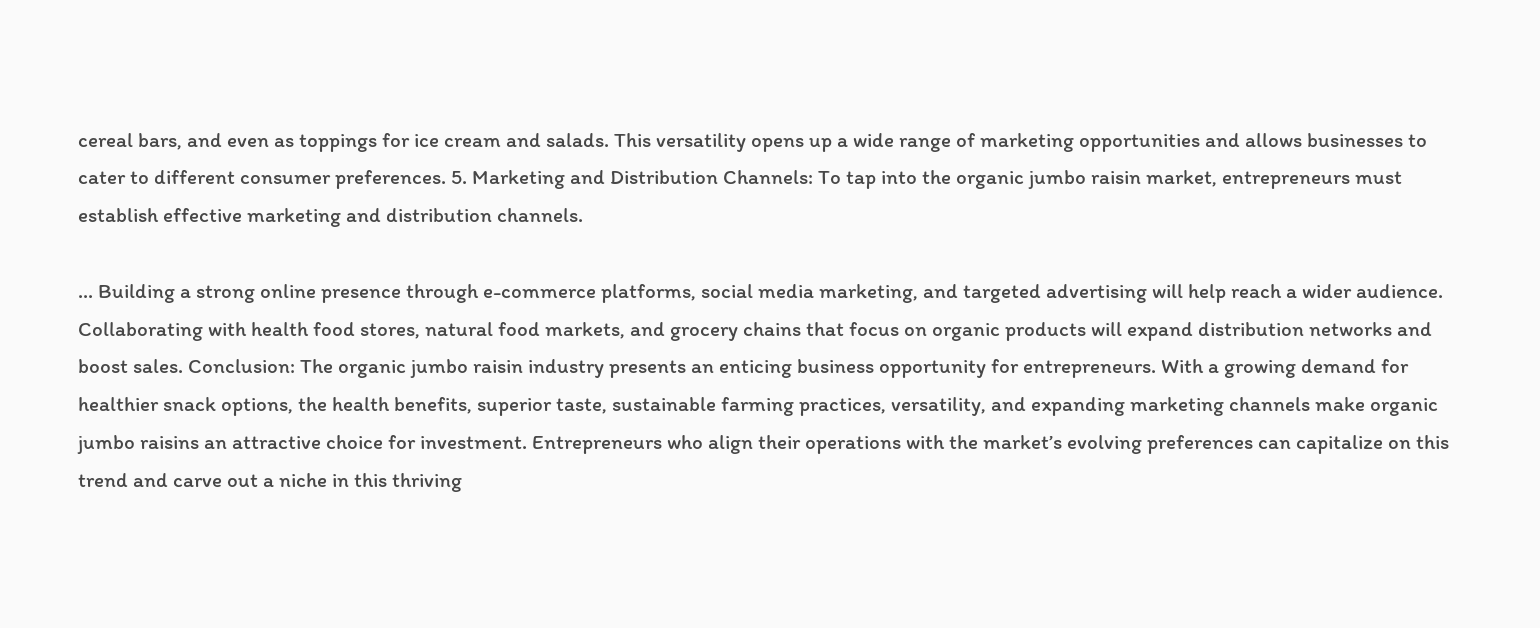cereal bars, and even as toppings for ice cream and salads. This versatility opens up a wide range of marketing opportunities and allows businesses to cater to different consumer preferences. 5. Marketing and Distribution Channels: To tap into the organic jumbo raisin market, entrepreneurs must establish effective marketing and distribution channels.

... Building a strong online presence through e-commerce platforms, social media marketing, and targeted advertising will help reach a wider audience. Collaborating with health food stores, natural food markets, and grocery chains that focus on organic products will expand distribution networks and boost sales. Conclusion: The organic jumbo raisin industry presents an enticing business opportunity for entrepreneurs. With a growing demand for healthier snack options, the health benefits, superior taste, sustainable farming practices, versatility, and expanding marketing channels make organic jumbo raisins an attractive choice for investment. Entrepreneurs who align their operations with the market’s evolving preferences can capitalize on this trend and carve out a niche in this thriving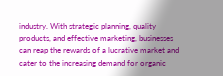industry. With strategic planning, quality products, and effective marketing, businesses can reap the rewards of a lucrative market and cater to the increasing demand for organic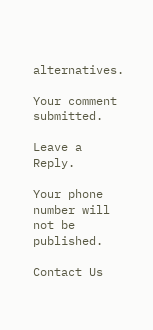alternatives.

Your comment submitted.

Leave a Reply.

Your phone number will not be published.

Contact Us